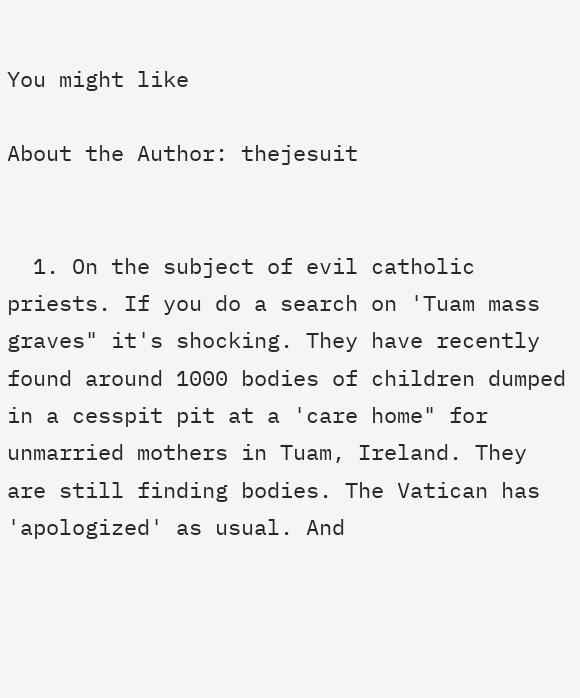You might like

About the Author: thejesuit


  1. On the subject of evil catholic priests. If you do a search on 'Tuam mass graves" it's shocking. They have recently found around 1000 bodies of children dumped in a cesspit pit at a 'care home" for unmarried mothers in Tuam, Ireland. They are still finding bodies. The Vatican has 'apologized' as usual. And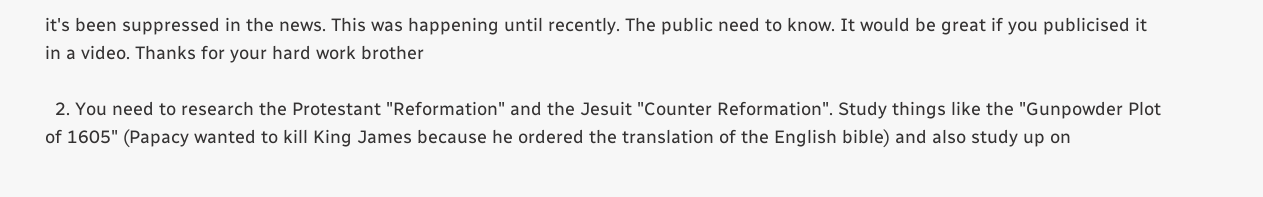it's been suppressed in the news. This was happening until recently. The public need to know. It would be great if you publicised it in a video. Thanks for your hard work brother

  2. You need to research the Protestant "Reformation" and the Jesuit "Counter Reformation". Study things like the "Gunpowder Plot of 1605" (Papacy wanted to kill King James because he ordered the translation of the English bible) and also study up on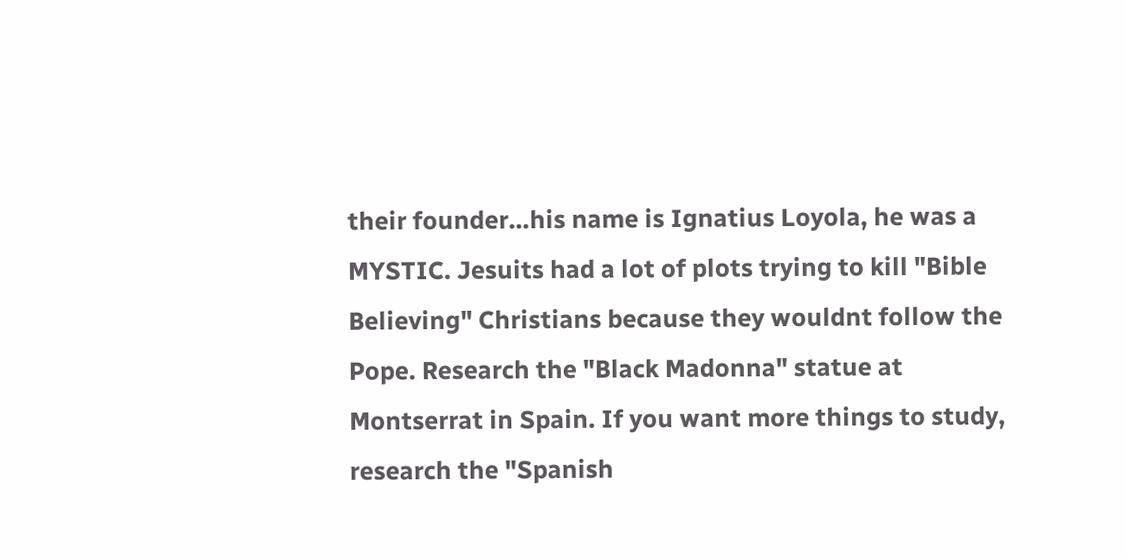their founder…his name is Ignatius Loyola, he was a MYSTIC. Jesuits had a lot of plots trying to kill "Bible Believing" Christians because they wouldnt follow the Pope. Research the "Black Madonna" statue at Montserrat in Spain. If you want more things to study, research the "Spanish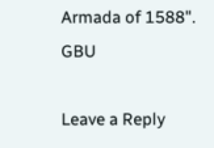Armada of 1588". GBU

Leave a Reply